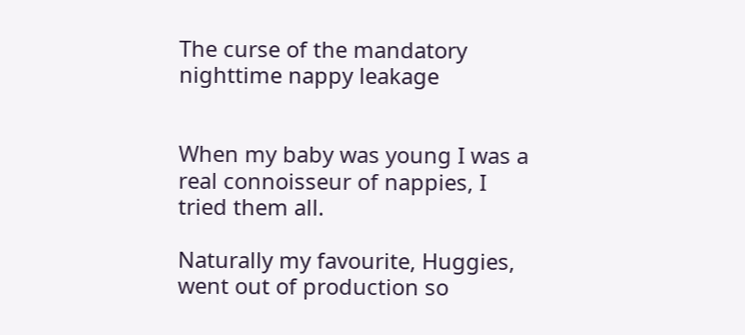The curse of the mandatory nighttime nappy leakage


When my baby was young I was a real connoisseur of nappies, I tried them all.

Naturally my favourite, Huggies, went out of production so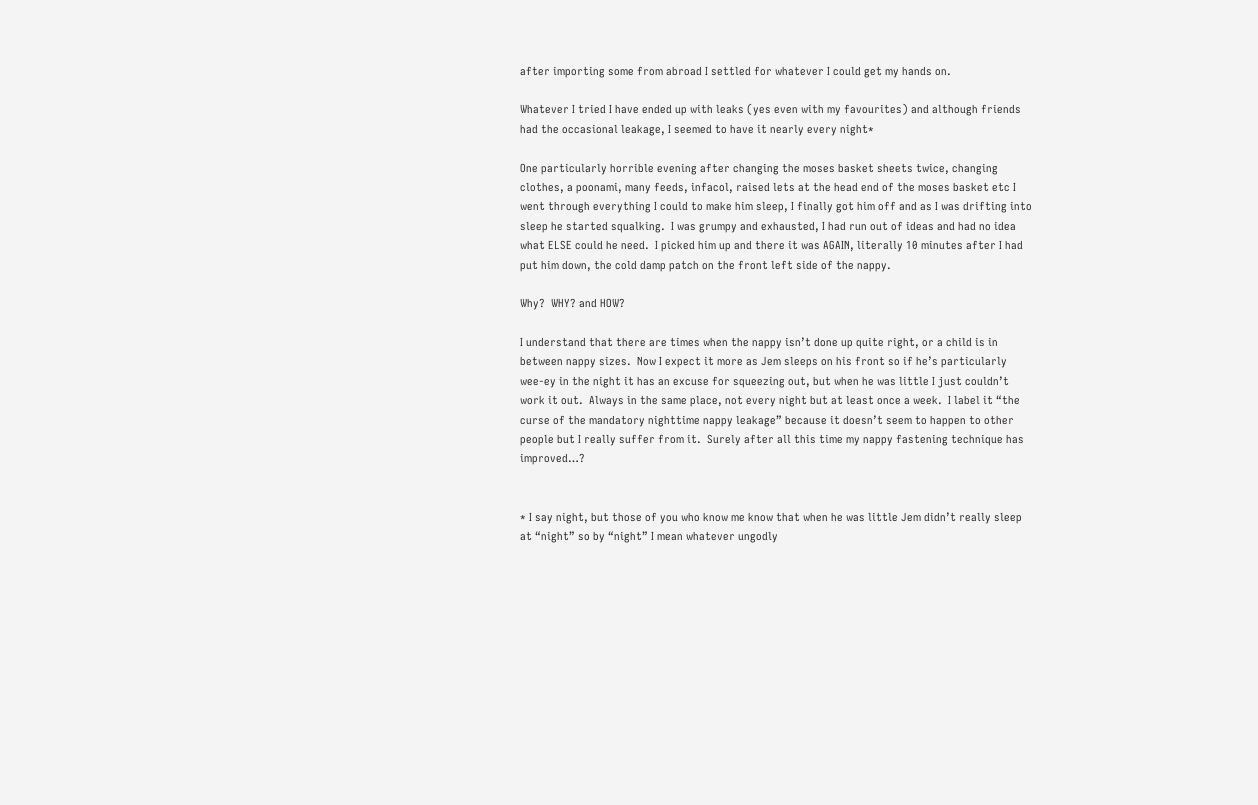after importing some from abroad I settled for whatever I could get my hands on.

Whatever I tried I have ended up with leaks (yes even with my favourites) and although friends had the occasional leakage, I seemed to have it nearly every night*

One particularly horrible evening after changing the moses basket sheets twice, changing clothes, a poonami, many feeds, infacol, raised lets at the head end of the moses basket etc I went through everything I could to make him sleep, I finally got him off and as I was drifting into sleep he started squalking.  I was grumpy and exhausted, I had run out of ideas and had no idea what ELSE could he need.  I picked him up and there it was AGAIN, literally 10 minutes after I had put him down, the cold damp patch on the front left side of the nappy.

Why?  WHY? and HOW?

I understand that there are times when the nappy isn’t done up quite right, or a child is in between nappy sizes.  Now I expect it more as Jem sleeps on his front so if he’s particularly wee-ey in the night it has an excuse for squeezing out, but when he was little I just couldn’t work it out.  Always in the same place, not every night but at least once a week.  I label it “the curse of the mandatory nighttime nappy leakage” because it doesn’t seem to happen to other people but I really suffer from it.  Surely after all this time my nappy fastening technique has improved…?


* I say night, but those of you who know me know that when he was little Jem didn’t really sleep at “night” so by “night” I mean whatever ungodly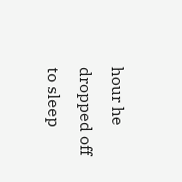hour he dropped off to sleep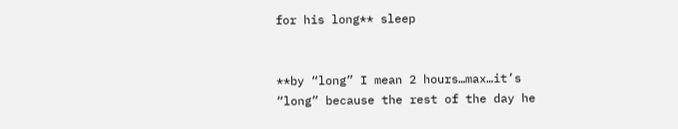for his long** sleep


**by “long” I mean 2 hours…max…it’s “long” because the rest of the day he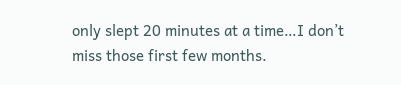only slept 20 minutes at a time…I don’t miss those first few months.